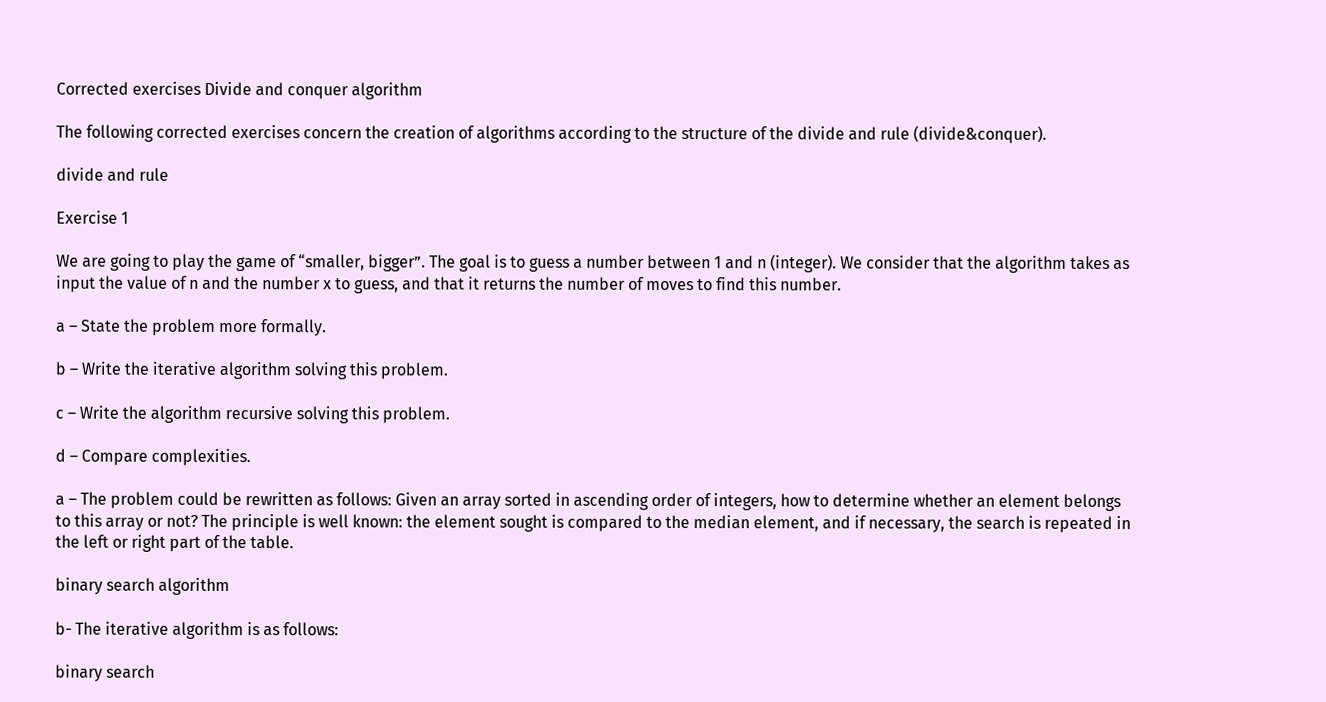Corrected exercises Divide and conquer algorithm

The following corrected exercises concern the creation of algorithms according to the structure of the divide and rule (divide&conquer).

divide and rule

Exercise 1

We are going to play the game of “smaller, bigger”. The goal is to guess a number between 1 and n (integer). We consider that the algorithm takes as input the value of n and the number x to guess, and that it returns the number of moves to find this number.

a – State the problem more formally.

b – Write the iterative algorithm solving this problem.

c – Write the algorithm recursive solving this problem.

d – Compare complexities.

a – The problem could be rewritten as follows: Given an array sorted in ascending order of integers, how to determine whether an element belongs to this array or not? The principle is well known: the element sought is compared to the median element, and if necessary, the search is repeated in the left or right part of the table.

binary search algorithm

b- The iterative algorithm is as follows:

binary search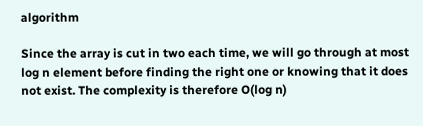algorithm

Since the array is cut in two each time, we will go through at most log n element before finding the right one or knowing that it does not exist. The complexity is therefore O(log n)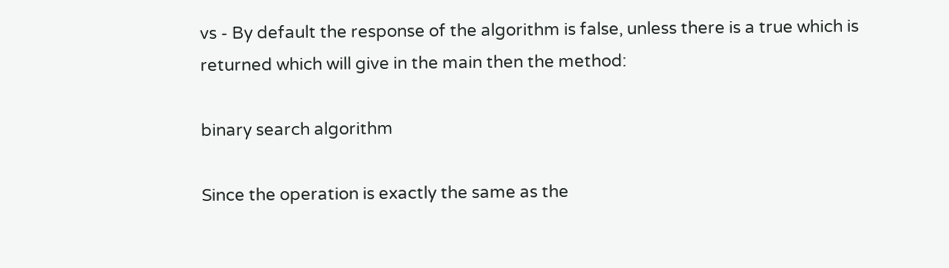vs - By default the response of the algorithm is false, unless there is a true which is returned which will give in the main then the method:

binary search algorithm

Since the operation is exactly the same as the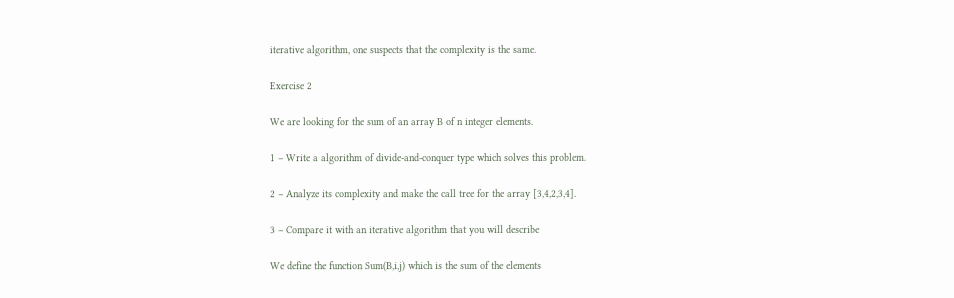iterative algorithm, one suspects that the complexity is the same.

Exercise 2

We are looking for the sum of an array B of n integer elements.

1 – Write a algorithm of divide-and-conquer type which solves this problem.

2 – Analyze its complexity and make the call tree for the array [3,4,2,3,4].

3 – Compare it with an iterative algorithm that you will describe

We define the function Sum(B,i,j) which is the sum of the elements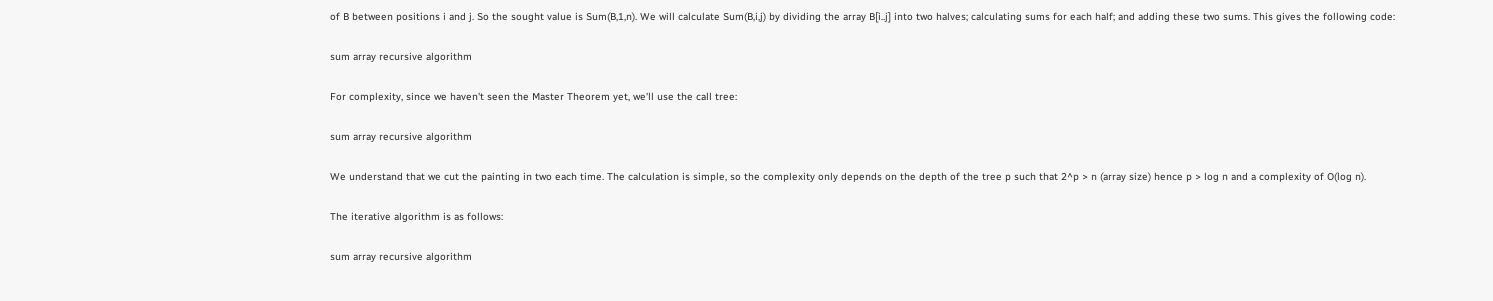of B between positions i and j. So the sought value is Sum(B,1,n). We will calculate Sum(B,i,j) by dividing the array B[i..j] into two halves; calculating sums for each half; and adding these two sums. This gives the following code:

sum array recursive algorithm

For complexity, since we haven't seen the Master Theorem yet, we'll use the call tree:

sum array recursive algorithm

We understand that we cut the painting in two each time. The calculation is simple, so the complexity only depends on the depth of the tree p such that 2^p > n (array size) hence p > log n and a complexity of O(log n).

The iterative algorithm is as follows:

sum array recursive algorithm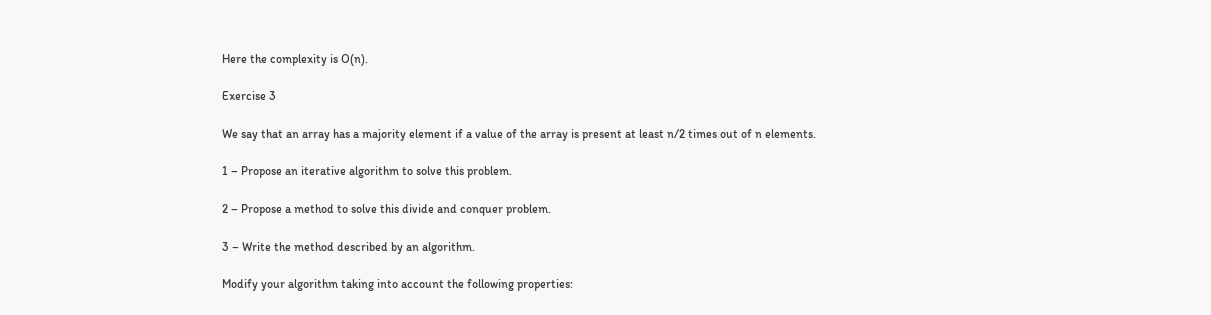Here the complexity is O(n).

Exercise 3

We say that an array has a majority element if a value of the array is present at least n/2 times out of n elements.

1 – Propose an iterative algorithm to solve this problem.

2 – Propose a method to solve this divide and conquer problem.

3 – Write the method described by an algorithm.

Modify your algorithm taking into account the following properties: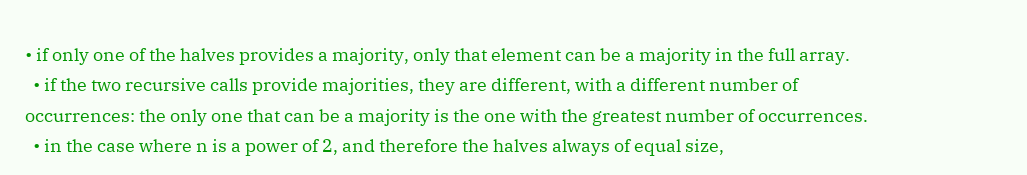• if only one of the halves provides a majority, only that element can be a majority in the full array.
  • if the two recursive calls provide majorities, they are different, with a different number of occurrences: the only one that can be a majority is the one with the greatest number of occurrences.
  • in the case where n is a power of 2, and therefore the halves always of equal size,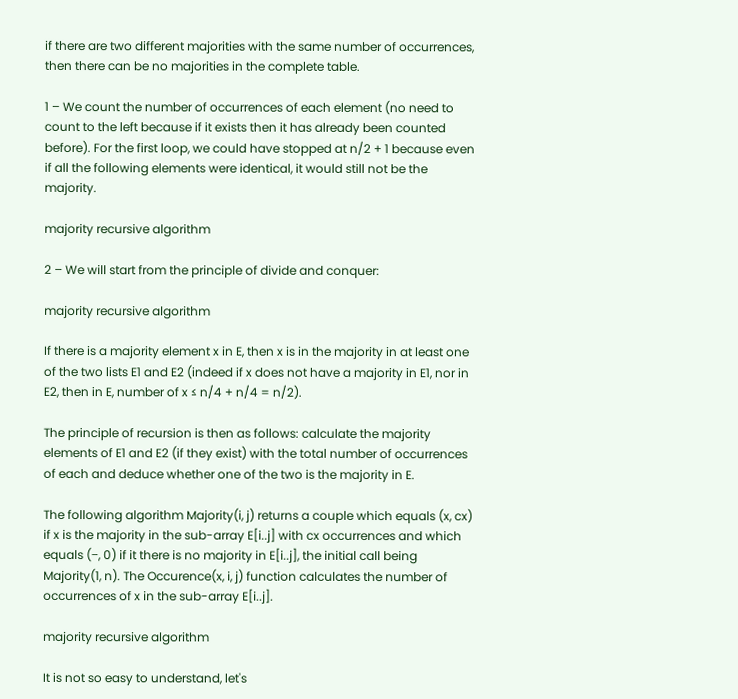if there are two different majorities with the same number of occurrences, then there can be no majorities in the complete table.

1 – We count the number of occurrences of each element (no need to count to the left because if it exists then it has already been counted before). For the first loop, we could have stopped at n/2 + 1 because even if all the following elements were identical, it would still not be the majority.

majority recursive algorithm

2 – We will start from the principle of divide and conquer:

majority recursive algorithm

If there is a majority element x in E, then x is in the majority in at least one of the two lists E1 and E2 (indeed if x does not have a majority in E1, nor in E2, then in E, number of x ≤ n/4 + n/4 = n/2).

The principle of recursion is then as follows: calculate the majority elements of E1 and E2 (if they exist) with the total number of occurrences of each and deduce whether one of the two is the majority in E.

The following algorithm Majority(i, j) returns a couple which equals (x, cx) if x is the majority in the sub-array E[i..j] with cx occurrences and which equals (−, 0) if it there is no majority in E[i..j], the initial call being Majority(1, n). The Occurence(x, i, j) function calculates the number of occurrences of x in the sub-array E[i..j].

majority recursive algorithm

It is not so easy to understand, let's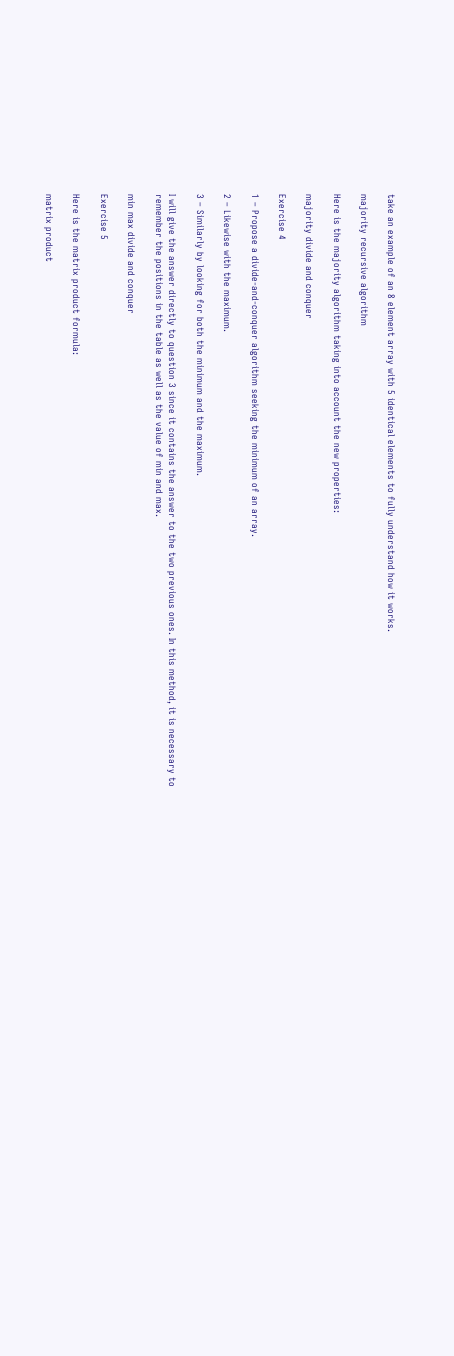take an example of an 8 element array with 5 identical elements to fully understand how it works.

majority recursive algorithm

Here is the majority algorithm taking into account the new properties:

majority divide and conquer

Exercise 4

1 – Propose a divide-and-conquer algorithm seeking the minimum of an array.

2 – Likewise with the maximum.

3 – Similarly by looking for both the minimum and the maximum.

I will give the answer directly to question 3 since it contains the answer to the two previous ones. In this method, it is necessary to remember the positions in the table as well as the value of min and max.

min max divide and conquer

Exercise 5

Here is the matrix product formula:

matrix product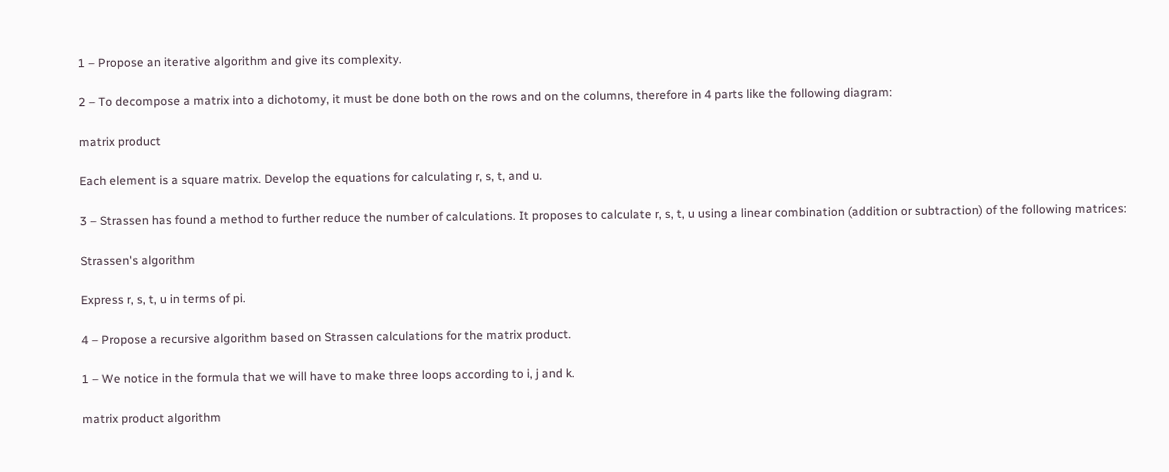1 – Propose an iterative algorithm and give its complexity.

2 – To decompose a matrix into a dichotomy, it must be done both on the rows and on the columns, therefore in 4 parts like the following diagram:

matrix product

Each element is a square matrix. Develop the equations for calculating r, s, t, and u.

3 – Strassen has found a method to further reduce the number of calculations. It proposes to calculate r, s, t, u using a linear combination (addition or subtraction) of the following matrices:

Strassen's algorithm

Express r, s, t, u in terms of pi.

4 – Propose a recursive algorithm based on Strassen calculations for the matrix product.

1 – We notice in the formula that we will have to make three loops according to i, j and k.

matrix product algorithm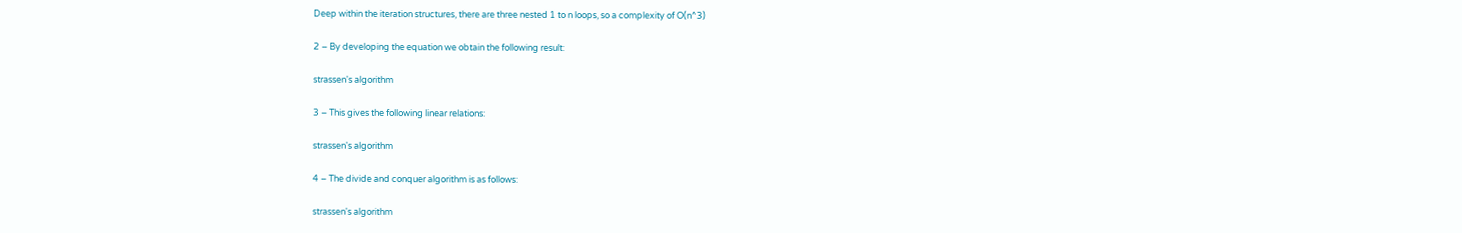Deep within the iteration structures, there are three nested 1 to n loops, so a complexity of O(n^3)

2 – By developing the equation we obtain the following result:

strassen's algorithm

3 – This gives the following linear relations:

strassen's algorithm

4 – The divide and conquer algorithm is as follows:

strassen's algorithm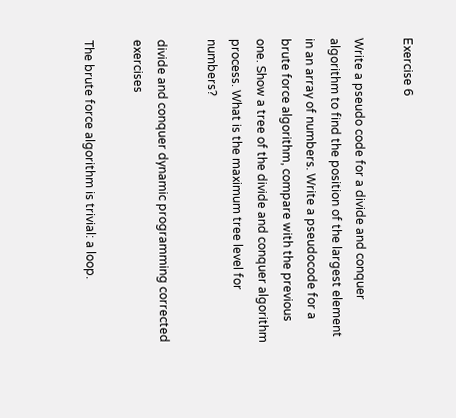Exercise 6

Write a pseudo code for a divide and conquer algorithm to find the position of the largest element in an array of numbers. Write a pseudocode for a brute force algorithm, compare with the previous one. Show a tree of the divide and conquer algorithm process. What is the maximum tree level for numbers?

divide and conquer dynamic programming corrected exercises

The brute force algorithm is trivial: a loop.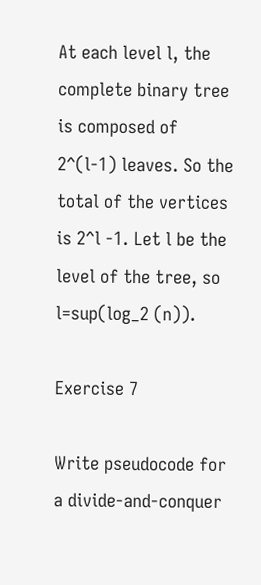At each level l, the complete binary tree is composed of 2^(l-1) leaves. So the total of the vertices is 2^l -1. Let l be the level of the tree, so l=sup(log_2 (n)).

Exercise 7

Write pseudocode for a divide-and-conquer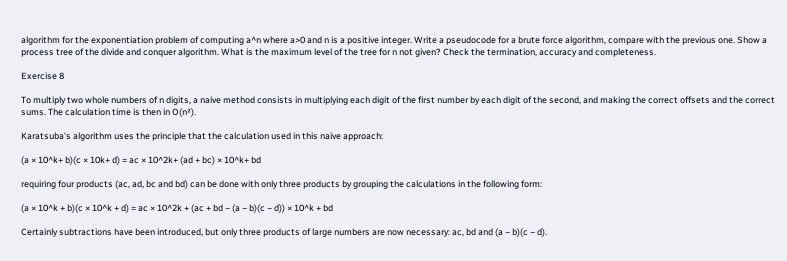algorithm for the exponentiation problem of computing a^n where a>0 and n is a positive integer. Write a pseudocode for a brute force algorithm, compare with the previous one. Show a process tree of the divide and conquer algorithm. What is the maximum level of the tree for n not given? Check the termination, accuracy and completeness.

Exercise 8

To multiply two whole numbers of n digits, a naive method consists in multiplying each digit of the first number by each digit of the second, and making the correct offsets and the correct sums. The calculation time is then in O(n²).

Karatsuba's algorithm uses the principle that the calculation used in this naive approach:

(a × 10^k+ b)(c × 10k+ d) = ac × 10^2k+ (ad + bc) × 10^k+ bd

requiring four products (ac, ad, bc and bd) can be done with only three products by grouping the calculations in the following form:

(a × 10^k + b)(c × 10^k + d) = ac × 10^2k + (ac + bd − (a − b)(c − d)) × 10^k + bd

Certainly subtractions have been introduced, but only three products of large numbers are now necessary: ac, bd and (a − b)(c − d).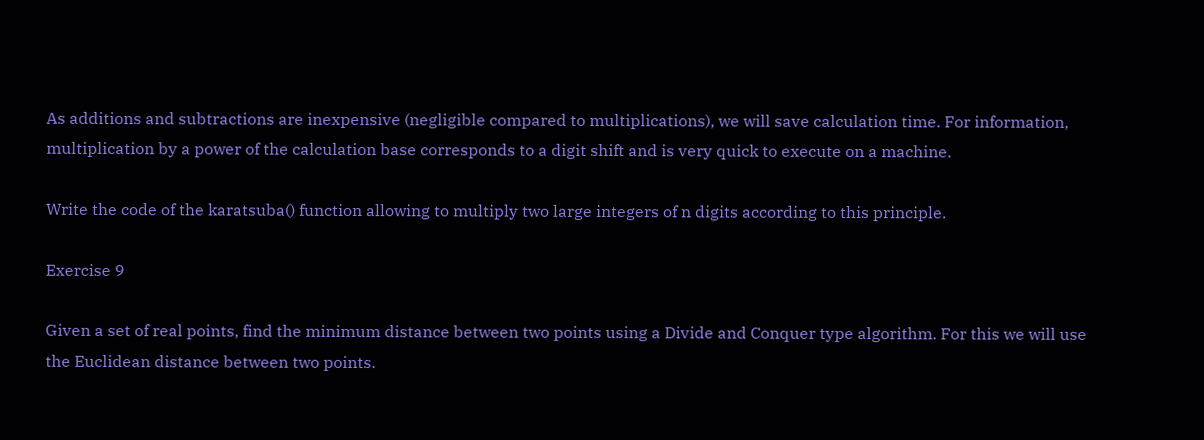As additions and subtractions are inexpensive (negligible compared to multiplications), we will save calculation time. For information, multiplication by a power of the calculation base corresponds to a digit shift and is very quick to execute on a machine.

Write the code of the karatsuba() function allowing to multiply two large integers of n digits according to this principle.

Exercise 9

Given a set of real points, find the minimum distance between two points using a Divide and Conquer type algorithm. For this we will use the Euclidean distance between two points.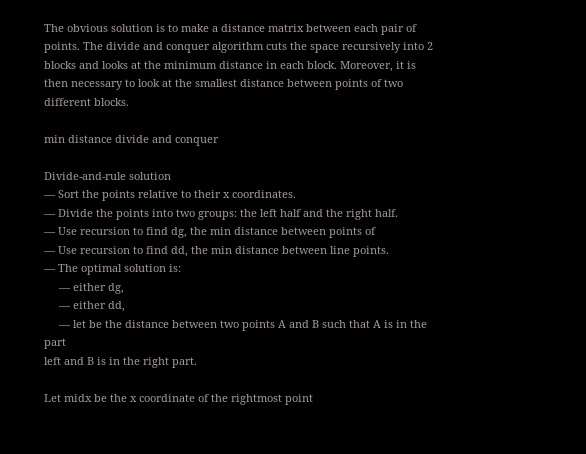The obvious solution is to make a distance matrix between each pair of points. The divide and conquer algorithm cuts the space recursively into 2 blocks and looks at the minimum distance in each block. Moreover, it is then necessary to look at the smallest distance between points of two different blocks.

min distance divide and conquer

Divide-and-rule solution
— Sort the points relative to their x coordinates.
— Divide the points into two groups: the left half and the right half.
— Use recursion to find dg, the min distance between points of
— Use recursion to find dd, the min distance between line points.
— The optimal solution is:
     — either dg,
     — either dd,
     — let be the distance between two points A and B such that A is in the part
left and B is in the right part.

Let midx be the x coordinate of the rightmost point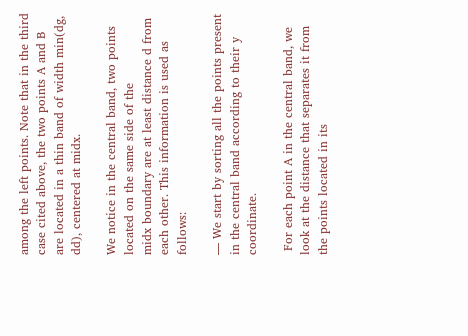among the left points. Note that in the third case cited above, the two points A and B are located in a thin band of width min(dg, dd), centered at midx.

We notice in the central band, two points located on the same side of the
midx boundary are at least distance d from each other. This information is used as follows:

— We start by sorting all the points present in the central band according to their y coordinate.

 For each point A in the central band, we look at the distance that separates it from the points located in its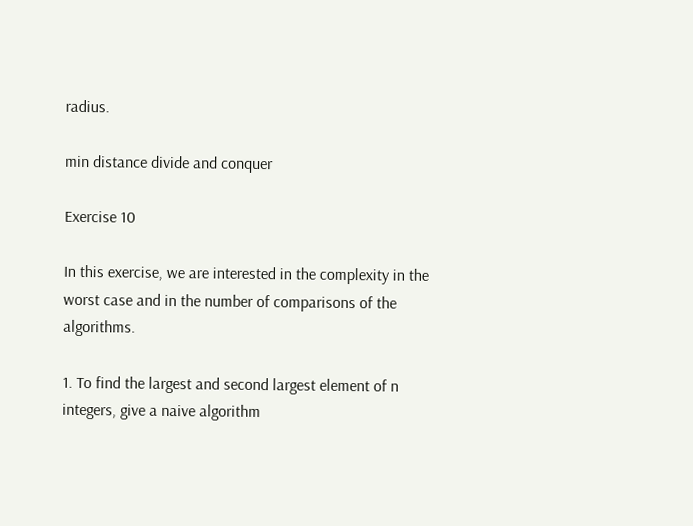radius.

min distance divide and conquer

Exercise 10

In this exercise, we are interested in the complexity in the worst case and in the number of comparisons of the algorithms.

1. To find the largest and second largest element of n integers, give a naive algorithm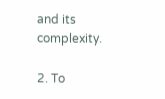and its complexity.

2. To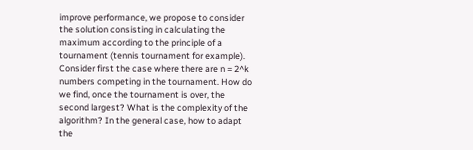improve performance, we propose to consider the solution consisting in calculating the maximum according to the principle of a tournament (tennis tournament for example). Consider first the case where there are n = 2^k numbers competing in the tournament. How do we find, once the tournament is over, the second largest? What is the complexity of the algorithm? In the general case, how to adapt the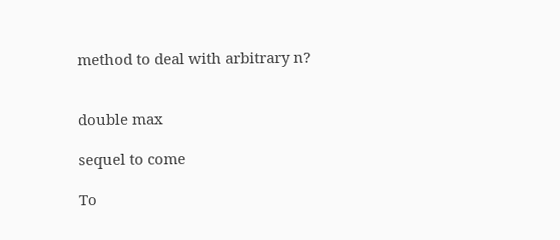method to deal with arbitrary n?


double max

sequel to come

To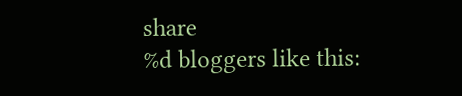share
%d bloggers like this: